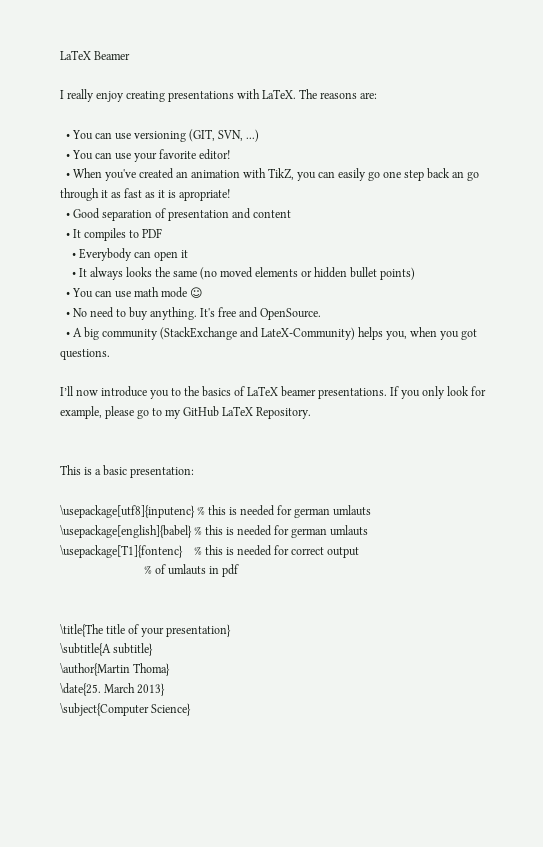LaTeX Beamer

I really enjoy creating presentations with LaTeX. The reasons are:

  • You can use versioning (GIT, SVN, ...)
  • You can use your favorite editor!
  • When you've created an animation with TikZ, you can easily go one step back an go through it as fast as it is apropriate!
  • Good separation of presentation and content
  • It compiles to PDF
    • Everybody can open it
    • It always looks the same (no moved elements or hidden bullet points)
  • You can use math mode ☺
  • No need to buy anything. It's free and OpenSource.
  • A big community (StackExchange and LateX-Community) helps you, when you got questions.

I’ll now introduce you to the basics of LaTeX beamer presentations. If you only look for example, please go to my GitHub LaTeX Repository.


This is a basic presentation:

\usepackage[utf8]{inputenc} % this is needed for german umlauts
\usepackage[english]{babel} % this is needed for german umlauts
\usepackage[T1]{fontenc}    % this is needed for correct output
                            % of umlauts in pdf


\title{The title of your presentation}
\subtitle{A subtitle}
\author{Martin Thoma}
\date{25. March 2013}
\subject{Computer Science}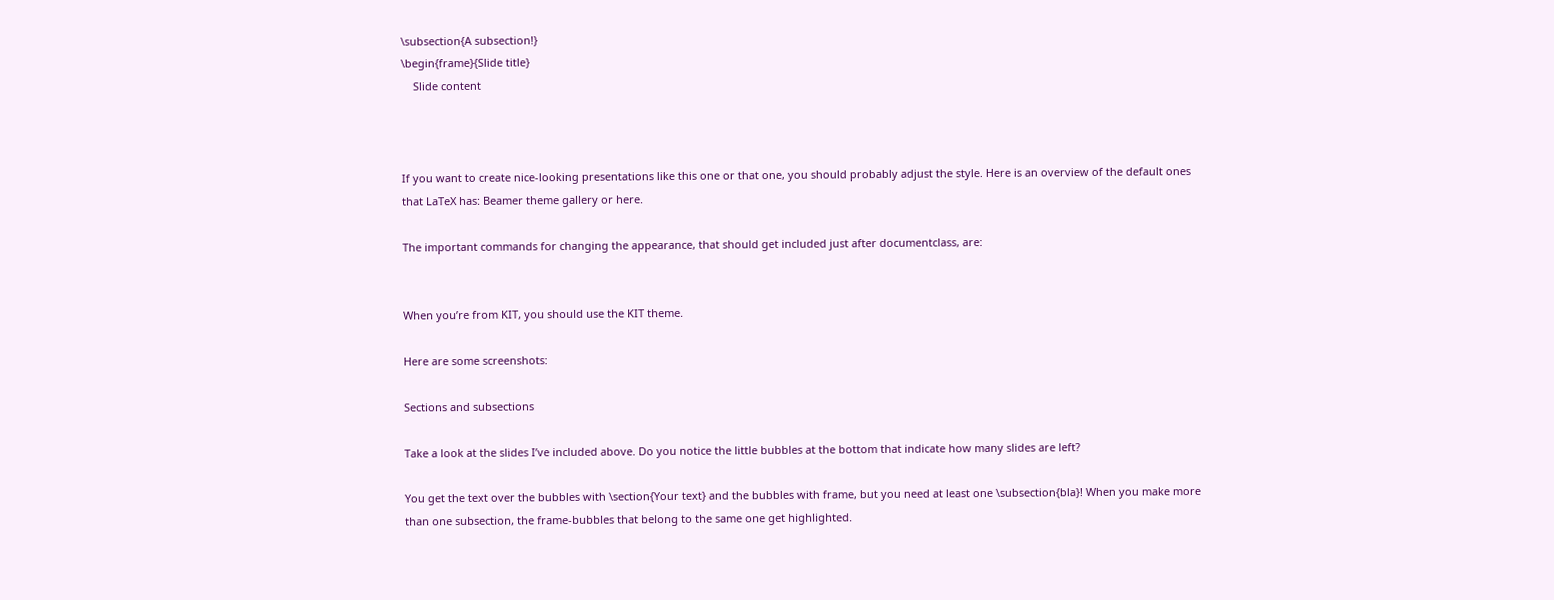\subsection{A subsection!}
\begin{frame}{Slide title}
    Slide content



If you want to create nice-looking presentations like this one or that one, you should probably adjust the style. Here is an overview of the default ones that LaTeX has: Beamer theme gallery or here.

The important commands for changing the appearance, that should get included just after documentclass, are:


When you’re from KIT, you should use the KIT theme.

Here are some screenshots:

Sections and subsections

Take a look at the slides I’ve included above. Do you notice the little bubbles at the bottom that indicate how many slides are left?

You get the text over the bubbles with \section{Your text} and the bubbles with frame, but you need at least one \subsection{bla}! When you make more than one subsection, the frame-bubbles that belong to the same one get highlighted.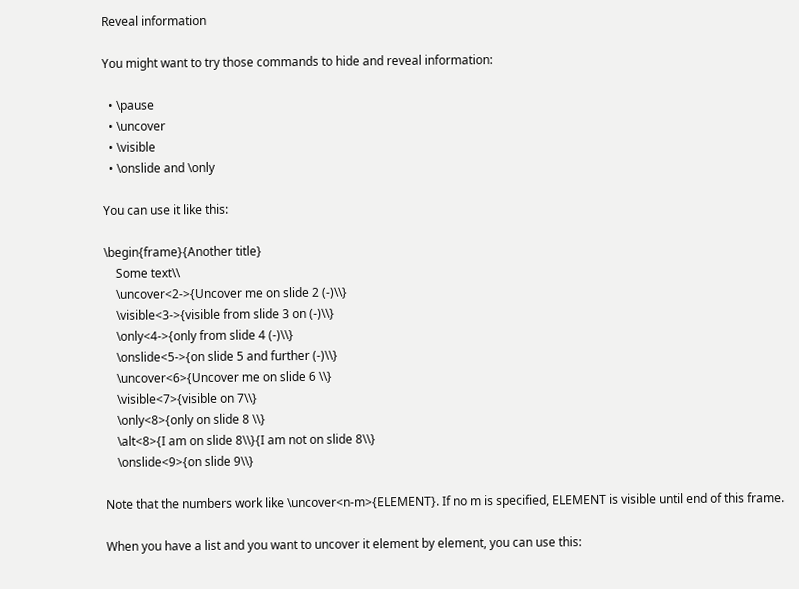Reveal information

You might want to try those commands to hide and reveal information:

  • \pause
  • \uncover
  • \visible
  • \onslide and \only

You can use it like this:

\begin{frame}{Another title}
    Some text\\
    \uncover<2->{Uncover me on slide 2 (-)\\}
    \visible<3->{visible from slide 3 on (-)\\}
    \only<4->{only from slide 4 (-)\\}
    \onslide<5->{on slide 5 and further (-)\\}
    \uncover<6>{Uncover me on slide 6 \\}
    \visible<7>{visible on 7\\}
    \only<8>{only on slide 8 \\}
    \alt<8>{I am on slide 8\\}{I am not on slide 8\\}
    \onslide<9>{on slide 9\\}

Note that the numbers work like \uncover<n-m>{ELEMENT}. If no m is specified, ELEMENT is visible until end of this frame.

When you have a list and you want to uncover it element by element, you can use this: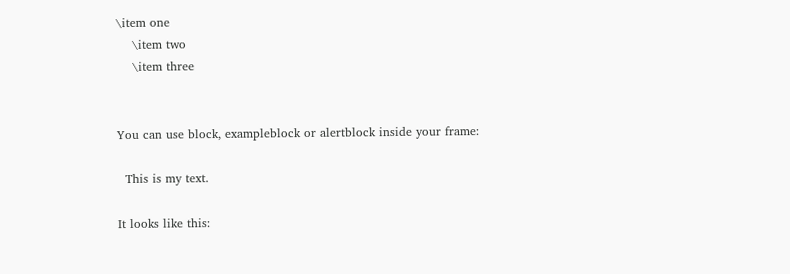\item one
    \item two
    \item three


You can use block, exampleblock or alertblock inside your frame:

  This is my text.

It looks like this: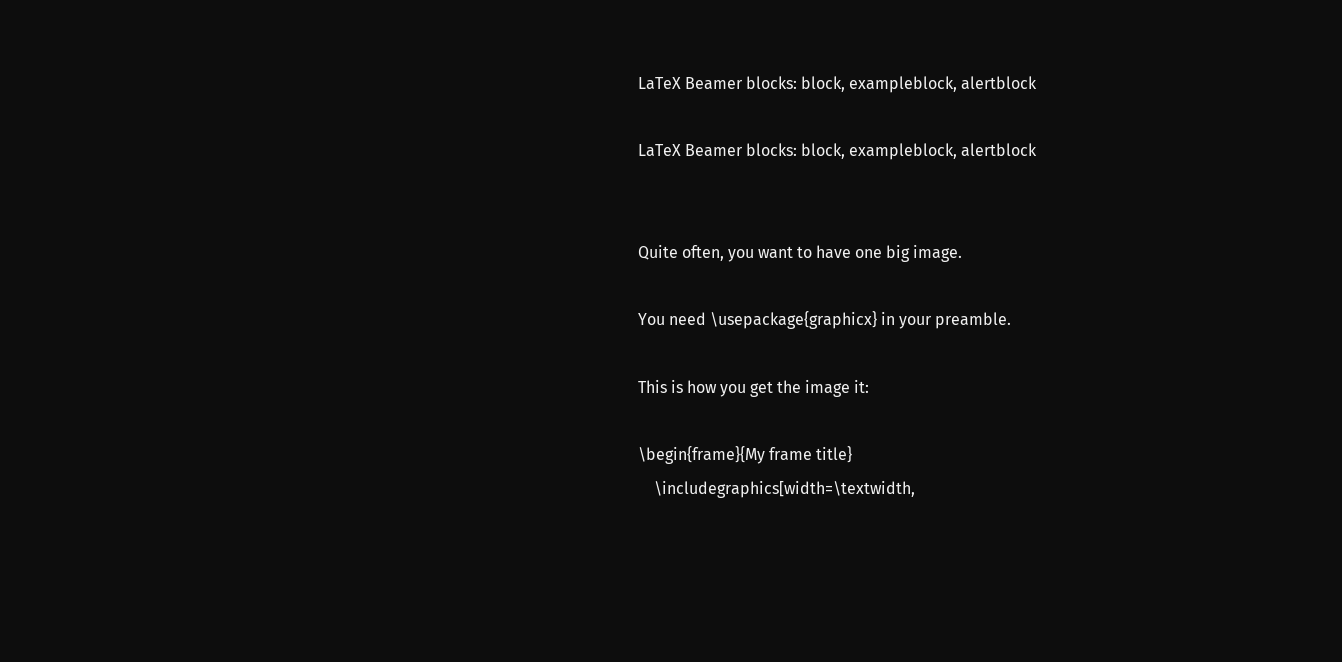LaTeX Beamer blocks: block, exampleblock, alertblock

LaTeX Beamer blocks: block, exampleblock, alertblock


Quite often, you want to have one big image.

You need \usepackage{graphicx} in your preamble.

This is how you get the image it:

\begin{frame}{My frame title}
    \includegraphics[width=\textwidth,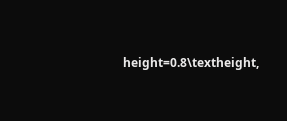height=0.8\textheight,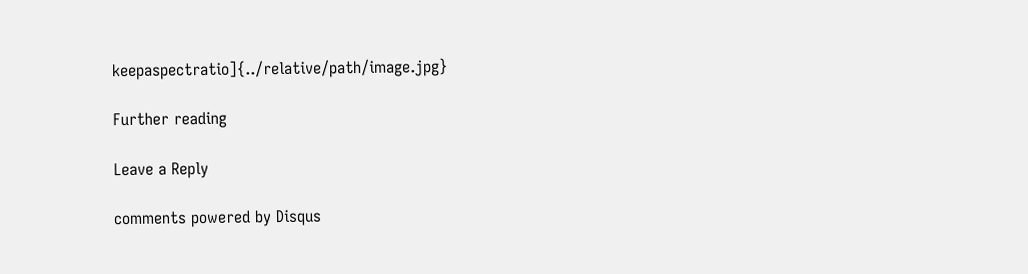keepaspectratio]{../relative/path/image.jpg}

Further reading

Leave a Reply

comments powered by Disqus